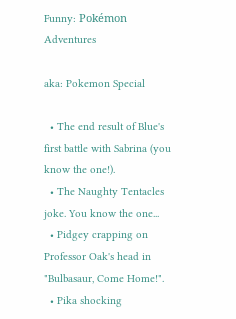Funny: Pokémon Adventures

aka: Pokemon Special

  • The end result of Blue's first battle with Sabrina (you know the one!).
  • The Naughty Tentacles joke. You know the one...
  • Pidgey crapping on Professor Oak's head in "Bulbasaur, Come Home!".
  • Pika shocking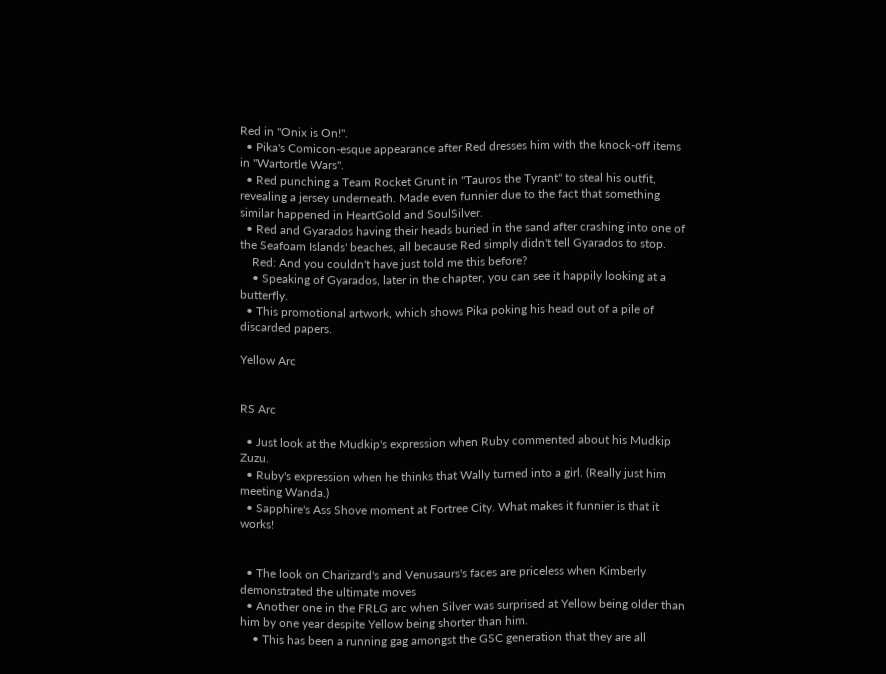Red in "Onix is On!".
  • Pika's Comicon-esque appearance after Red dresses him with the knock-off items in "Wartortle Wars".
  • Red punching a Team Rocket Grunt in "Tauros the Tyrant" to steal his outfit, revealing a jersey underneath. Made even funnier due to the fact that something similar happened in HeartGold and SoulSilver.
  • Red and Gyarados having their heads buried in the sand after crashing into one of the Seafoam Islands' beaches, all because Red simply didn't tell Gyarados to stop.
    Red: And you couldn't have just told me this before?
    • Speaking of Gyarados, later in the chapter, you can see it happily looking at a butterfly.
  • This promotional artwork, which shows Pika poking his head out of a pile of discarded papers.

Yellow Arc


RS Arc

  • Just look at the Mudkip's expression when Ruby commented about his Mudkip Zuzu.
  • Ruby's expression when he thinks that Wally turned into a girl. (Really just him meeting Wanda.)
  • Sapphire's Ass Shove moment at Fortree City. What makes it funnier is that it works!


  • The look on Charizard's and Venusaurs's faces are priceless when Kimberly demonstrated the ultimate moves
  • Another one in the FRLG arc when Silver was surprised at Yellow being older than him by one year despite Yellow being shorter than him.
    • This has been a running gag amongst the GSC generation that they are all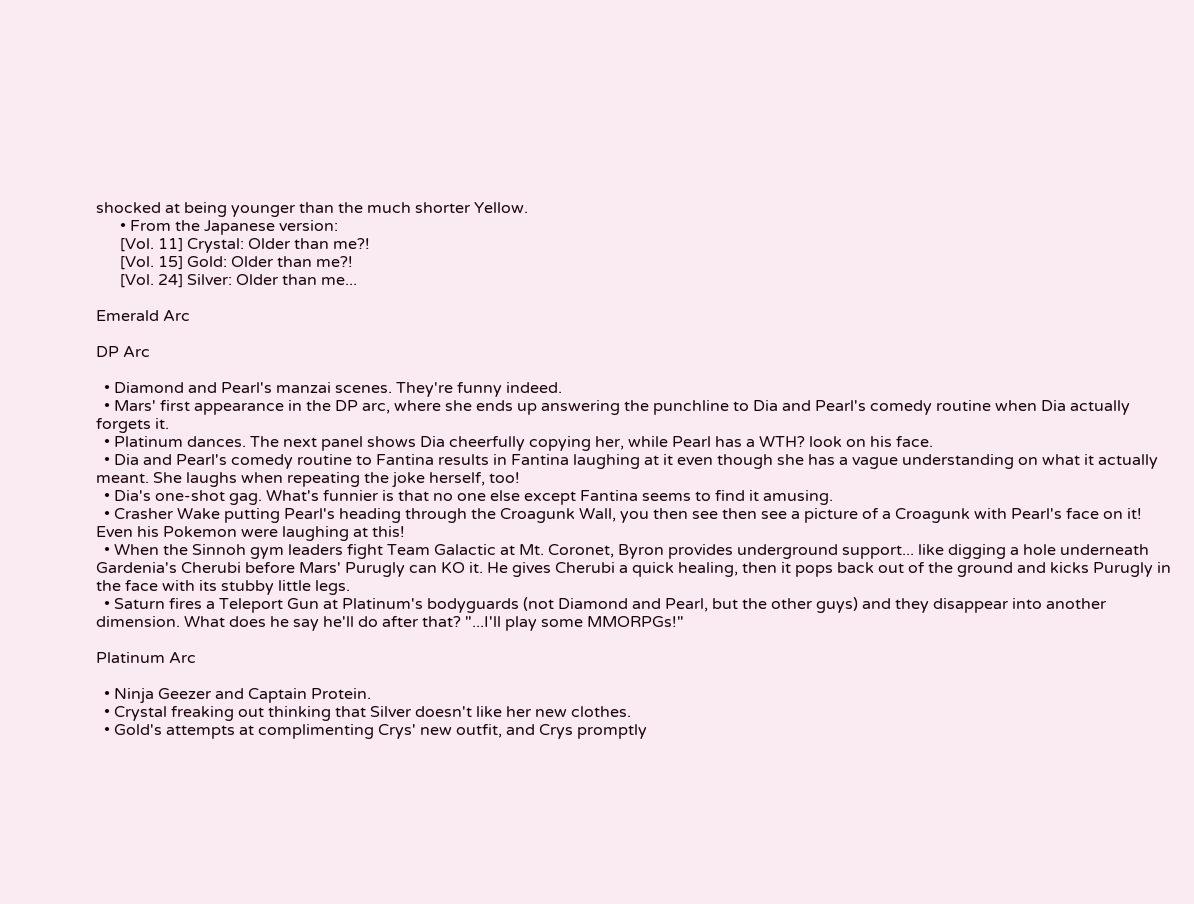shocked at being younger than the much shorter Yellow.
      • From the Japanese version:
      [Vol. 11] Crystal: Older than me?!
      [Vol. 15] Gold: Older than me?!
      [Vol. 24] Silver: Older than me...

Emerald Arc

DP Arc

  • Diamond and Pearl's manzai scenes. They're funny indeed.
  • Mars' first appearance in the DP arc, where she ends up answering the punchline to Dia and Pearl's comedy routine when Dia actually forgets it.
  • Platinum dances. The next panel shows Dia cheerfully copying her, while Pearl has a WTH? look on his face.
  • Dia and Pearl's comedy routine to Fantina results in Fantina laughing at it even though she has a vague understanding on what it actually meant. She laughs when repeating the joke herself, too!
  • Dia's one-shot gag. What's funnier is that no one else except Fantina seems to find it amusing.
  • Crasher Wake putting Pearl's heading through the Croagunk Wall, you then see then see a picture of a Croagunk with Pearl's face on it! Even his Pokemon were laughing at this!
  • When the Sinnoh gym leaders fight Team Galactic at Mt. Coronet, Byron provides underground support... like digging a hole underneath Gardenia's Cherubi before Mars' Purugly can KO it. He gives Cherubi a quick healing, then it pops back out of the ground and kicks Purugly in the face with its stubby little legs.
  • Saturn fires a Teleport Gun at Platinum's bodyguards (not Diamond and Pearl, but the other guys) and they disappear into another dimension. What does he say he'll do after that? "...I'll play some MMORPGs!"

Platinum Arc

  • Ninja Geezer and Captain Protein.
  • Crystal freaking out thinking that Silver doesn't like her new clothes.
  • Gold's attempts at complimenting Crys' new outfit, and Crys promptly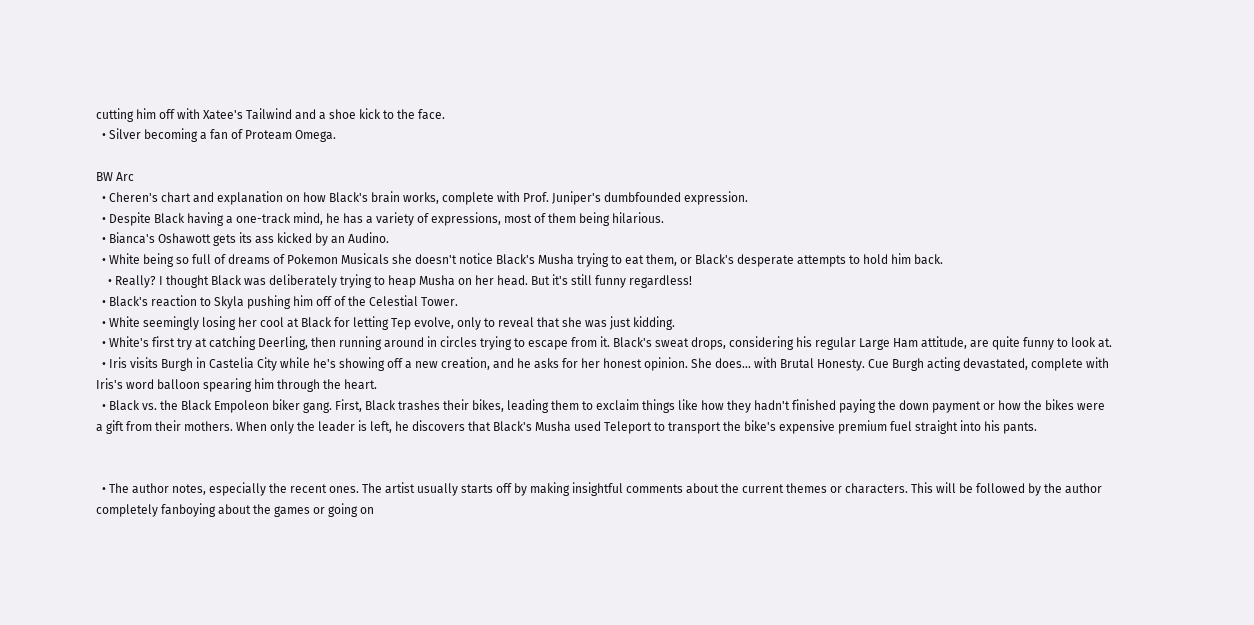cutting him off with Xatee's Tailwind and a shoe kick to the face.
  • Silver becoming a fan of Proteam Omega.

BW Arc
  • Cheren's chart and explanation on how Black's brain works, complete with Prof. Juniper's dumbfounded expression.
  • Despite Black having a one-track mind, he has a variety of expressions, most of them being hilarious.
  • Bianca's Oshawott gets its ass kicked by an Audino.
  • White being so full of dreams of Pokemon Musicals she doesn't notice Black's Musha trying to eat them, or Black's desperate attempts to hold him back.
    • Really? I thought Black was deliberately trying to heap Musha on her head. But it's still funny regardless!
  • Black's reaction to Skyla pushing him off of the Celestial Tower.
  • White seemingly losing her cool at Black for letting Tep evolve, only to reveal that she was just kidding.
  • White's first try at catching Deerling, then running around in circles trying to escape from it. Black's sweat drops, considering his regular Large Ham attitude, are quite funny to look at.
  • Iris visits Burgh in Castelia City while he's showing off a new creation, and he asks for her honest opinion. She does... with Brutal Honesty. Cue Burgh acting devastated, complete with Iris's word balloon spearing him through the heart.
  • Black vs. the Black Empoleon biker gang. First, Black trashes their bikes, leading them to exclaim things like how they hadn't finished paying the down payment or how the bikes were a gift from their mothers. When only the leader is left, he discovers that Black's Musha used Teleport to transport the bike's expensive premium fuel straight into his pants.


  • The author notes, especially the recent ones. The artist usually starts off by making insightful comments about the current themes or characters. This will be followed by the author completely fanboying about the games or going on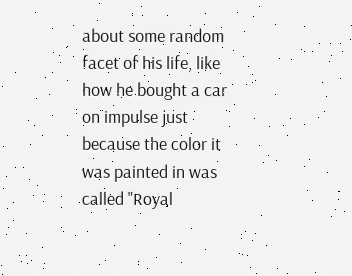about some random facet of his life, like how he bought a car on impulse just because the color it was painted in was called "Royal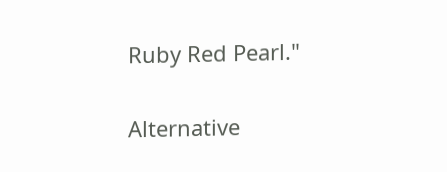Ruby Red Pearl."

Alternative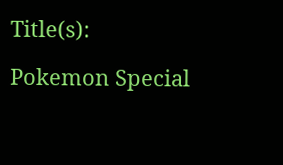Title(s):

Pokemon Special